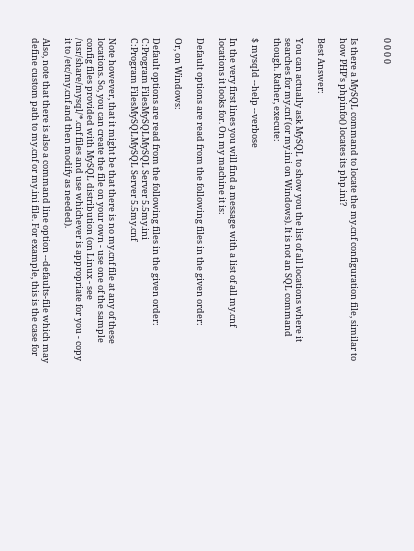0 0 0 0


Is there a MySQL command to locate the my.cnf configuration file, similar to how PHP's phpinfo() locates its php.ini?

Best Answer:

You can actually ask MySQL to show you the list of all locations where it searches for my.cnf (or my.ini on Windows). It is not an SQL command though. Rather, execute:

$ mysqld --help --verbose

In the very first lines you will find a message with a list of all my.cnf locations it looks for. On my machine it is:

Default options are read from the following files in the given order:

Or, on Windows:

Default options are read from the following files in the given order:
C:Program FilesMySQLMySQL Server 5.5my.ini
C:Program FilesMySQLMySQL Server 5.5my.cnf

Note however, that it might be that there is no my.cnf file at any of these locations. So, you can create the file on your own - use one of the sample config files provided with MySQL distribution (on Linux - see /usr/share/mysql/*.cnf files and use whichever is appropriate for you - copy it to /etc/my.cnf and then modify as needed).

Also, note that there is also a command line option --defaults-file which may define custom path to my.cnf or my.ini file. For example, this is the case for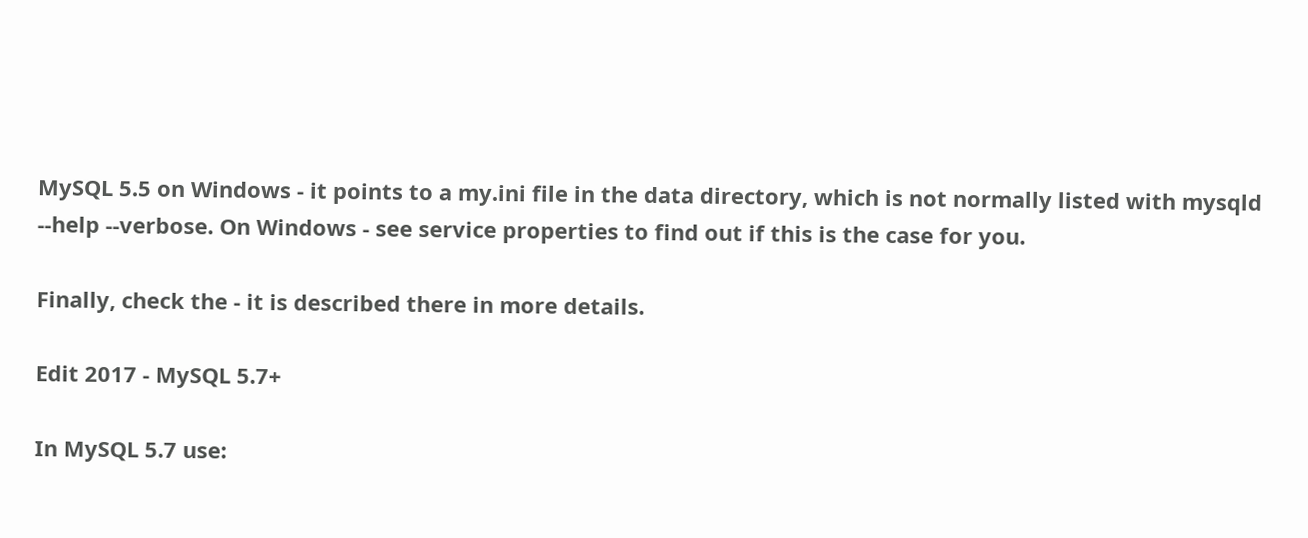MySQL 5.5 on Windows - it points to a my.ini file in the data directory, which is not normally listed with mysqld --help --verbose. On Windows - see service properties to find out if this is the case for you.

Finally, check the - it is described there in more details.

Edit 2017 - MySQL 5.7+

In MySQL 5.7 use: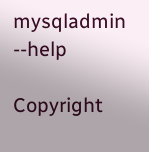mysqladmin --help

Copyright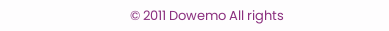© 2011 Dowemo All rights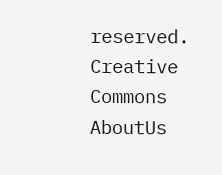reserved.    Creative Commons   AboutUs